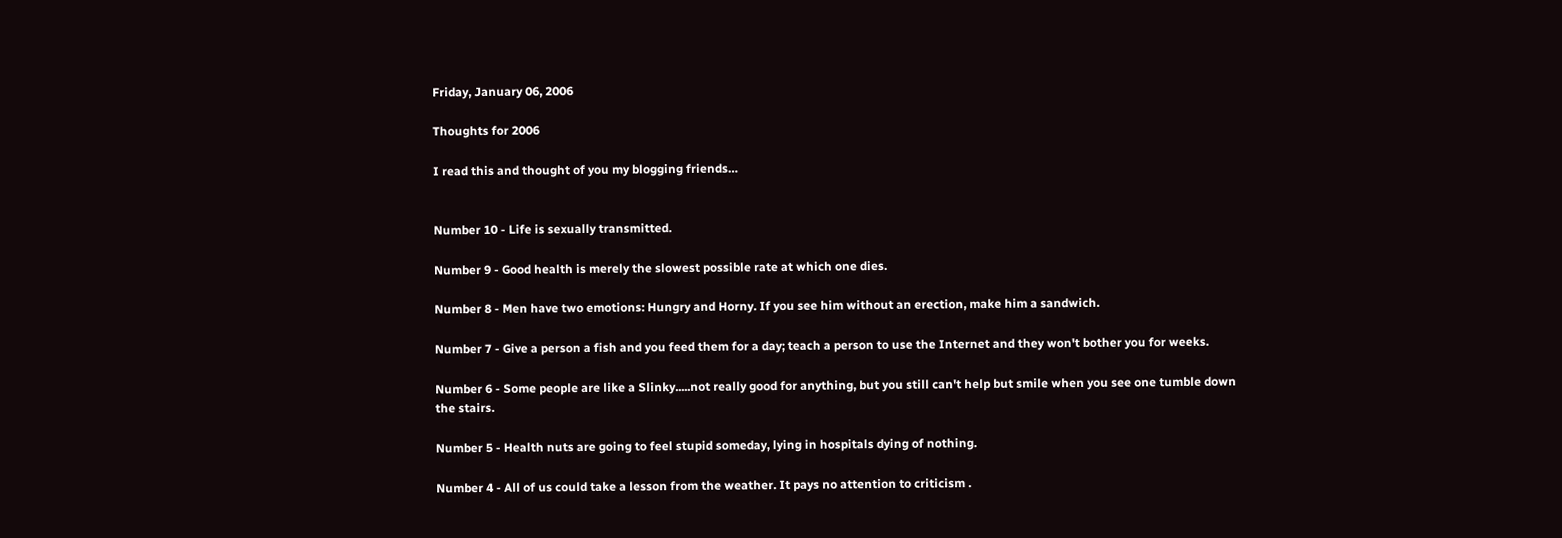Friday, January 06, 2006

Thoughts for 2006

I read this and thought of you my blogging friends…


Number 10 - Life is sexually transmitted.

Number 9 - Good health is merely the slowest possible rate at which one dies.

Number 8 - Men have two emotions: Hungry and Horny. If you see him without an erection, make him a sandwich.

Number 7 - Give a person a fish and you feed them for a day; teach a person to use the Internet and they won't bother you for weeks.

Number 6 - Some people are like a Slinky.....not really good for anything, but you still can't help but smile when you see one tumble down the stairs.

Number 5 - Health nuts are going to feel stupid someday, lying in hospitals dying of nothing.

Number 4 - All of us could take a lesson from the weather. It pays no attention to criticism .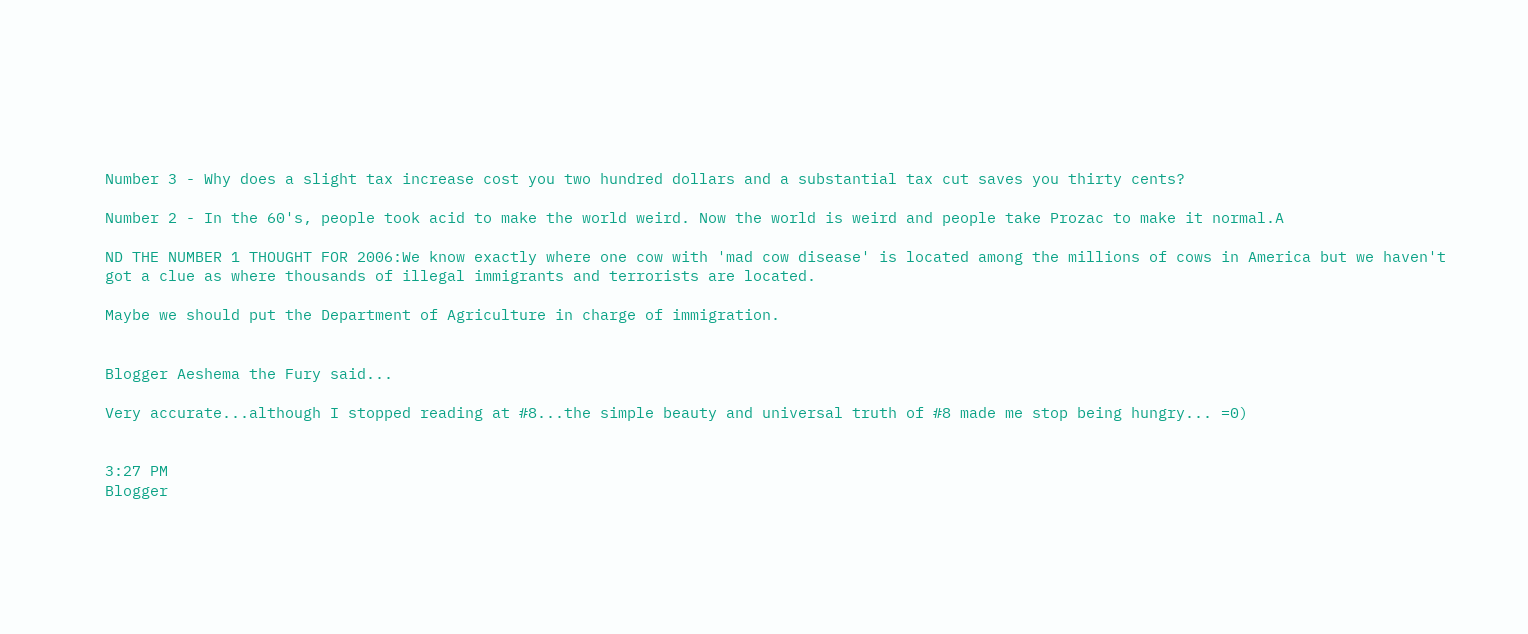Number 3 - Why does a slight tax increase cost you two hundred dollars and a substantial tax cut saves you thirty cents?

Number 2 - In the 60's, people took acid to make the world weird. Now the world is weird and people take Prozac to make it normal.A

ND THE NUMBER 1 THOUGHT FOR 2006:We know exactly where one cow with 'mad cow disease' is located among the millions of cows in America but we haven't got a clue as where thousands of illegal immigrants and terrorists are located.

Maybe we should put the Department of Agriculture in charge of immigration.


Blogger Aeshema the Fury said...

Very accurate...although I stopped reading at #8...the simple beauty and universal truth of #8 made me stop being hungry... =0)


3:27 PM
Blogger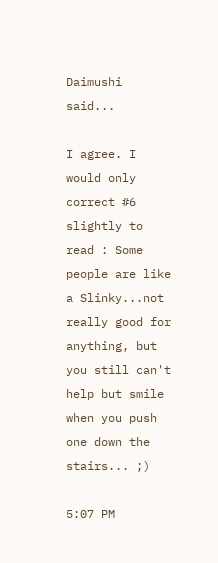Daimushi said...

I agree. I would only correct #6 slightly to read : Some people are like a Slinky...not really good for anything, but you still can't help but smile when you push one down the stairs... ;)

5:07 PM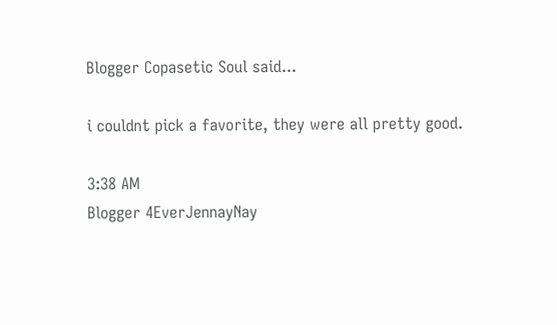Blogger Copasetic Soul said...

i couldnt pick a favorite, they were all pretty good.

3:38 AM
Blogger 4EverJennayNay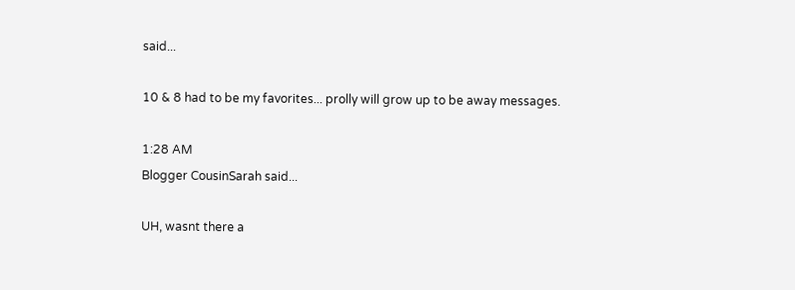said...

10 & 8 had to be my favorites... prolly will grow up to be away messages.

1:28 AM
Blogger CousinSarah said...

UH, wasnt there a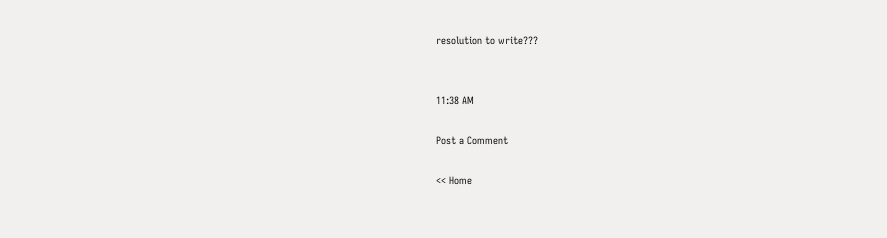resolution to write???


11:38 AM

Post a Comment

<< Home